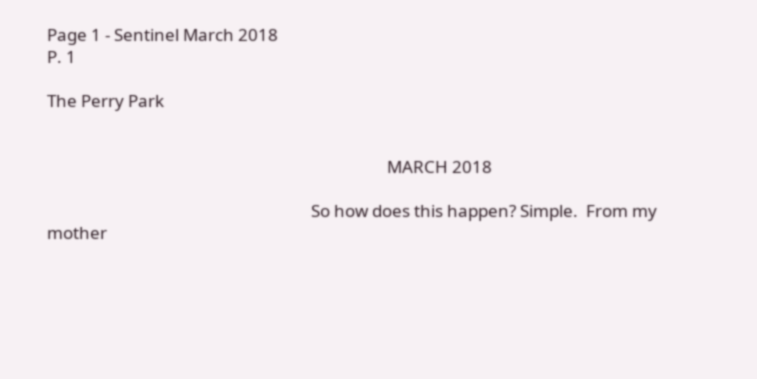Page 1 - Sentinel March 2018
P. 1

The Perry Park


                                                                                     MARCH 2018

                                                                  So how does this happen? Simple.  From my mother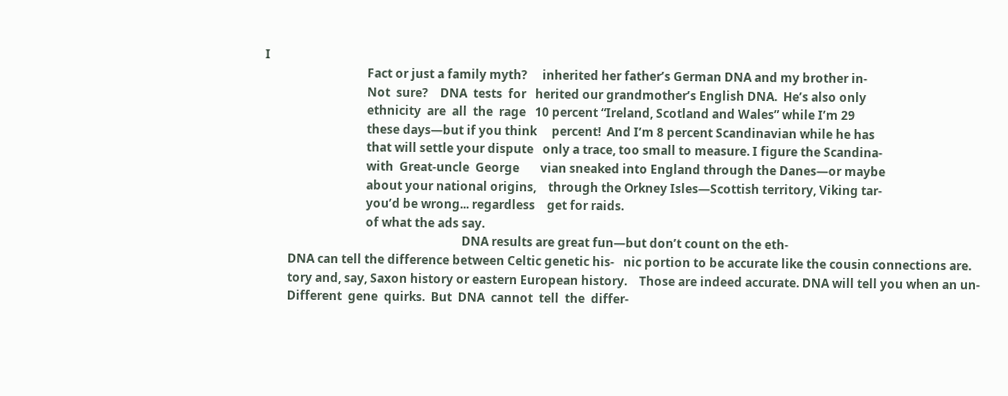I
                                  Fact or just a family myth?     inherited her father’s German DNA and my brother in-
                                  Not  sure?    DNA  tests  for   herited our grandmother’s English DNA.  He’s also only
                                  ethnicity  are  all  the  rage   10 percent “Ireland, Scotland and Wales” while I’m 29
                                  these days—but if you think     percent!  And I’m 8 percent Scandinavian while he has
                                  that will settle your dispute   only a trace, too small to measure. I figure the Scandina-
                                  with  Great-uncle  George       vian sneaked into England through the Danes—or maybe
                                  about your national origins,    through the Orkney Isles—Scottish territory, Viking tar-
                                  you’d be wrong... regardless    get for raids.
                                  of what the ads say.
                                                                  DNA results are great fun—but don’t count on the eth-
        DNA can tell the difference between Celtic genetic his-   nic portion to be accurate like the cousin connections are.
        tory and, say, Saxon history or eastern European history.    Those are indeed accurate. DNA will tell you when an un-
        Different  gene  quirks.  But  DNA  cannot  tell  the  differ-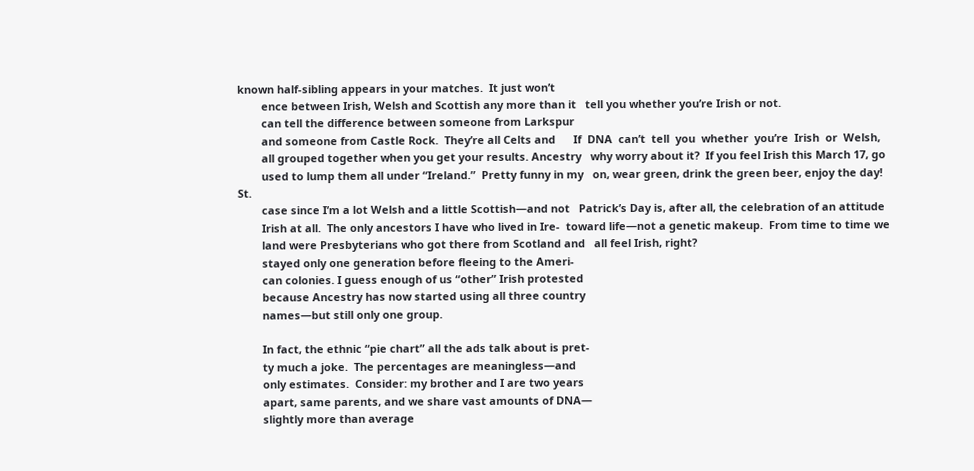known half-sibling appears in your matches.  It just won’t
        ence between Irish, Welsh and Scottish any more than it   tell you whether you’re Irish or not.
        can tell the difference between someone from Larkspur
        and someone from Castle Rock.  They’re all Celts and      If  DNA  can’t  tell  you  whether  you’re  Irish  or  Welsh,
        all grouped together when you get your results. Ancestry   why worry about it?  If you feel Irish this March 17, go
        used to lump them all under “Ireland.”  Pretty funny in my   on, wear green, drink the green beer, enjoy the day!  St.
        case since I’m a lot Welsh and a little Scottish—and not   Patrick’s Day is, after all, the celebration of an attitude
        Irish at all.  The only ancestors I have who lived in Ire-  toward life—not a genetic makeup.  From time to time we
        land were Presbyterians who got there from Scotland and   all feel Irish, right?
        stayed only one generation before fleeing to the Ameri-
        can colonies. I guess enough of us “other” Irish protested
        because Ancestry has now started using all three country
        names—but still only one group.

        In fact, the ethnic “pie chart” all the ads talk about is pret-
        ty much a joke.  The percentages are meaningless—and
        only estimates.  Consider: my brother and I are two years
        apart, same parents, and we share vast amounts of DNA—
        slightly more than average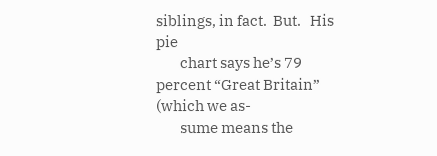siblings, in fact.  But.   His pie
        chart says he’s 79 percent “Great Britain” (which we as-
        sume means the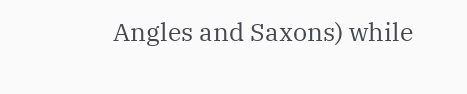Angles and Saxons) while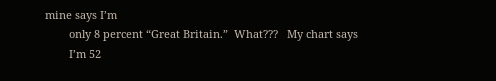mine says I’m
        only 8 percent “Great Britain.”  What???   My chart says
        I’m 52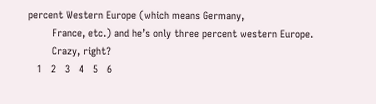percent Western Europe (which means Germany,
        France, etc.) and he’s only three percent western Europe.
        Crazy, right?
   1   2   3   4   5   6